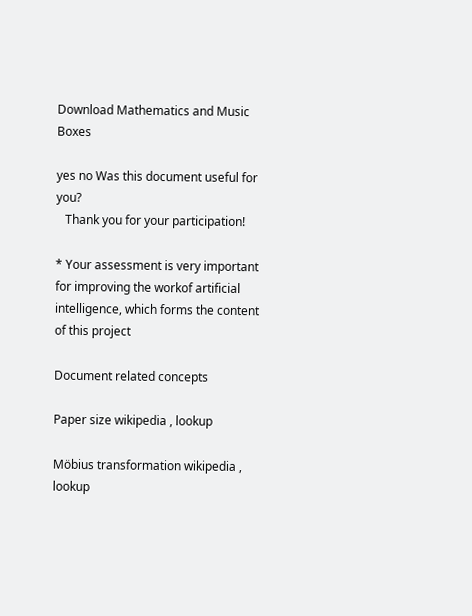Download Mathematics and Music Boxes

yes no Was this document useful for you?
   Thank you for your participation!

* Your assessment is very important for improving the workof artificial intelligence, which forms the content of this project

Document related concepts

Paper size wikipedia , lookup

Möbius transformation wikipedia , lookup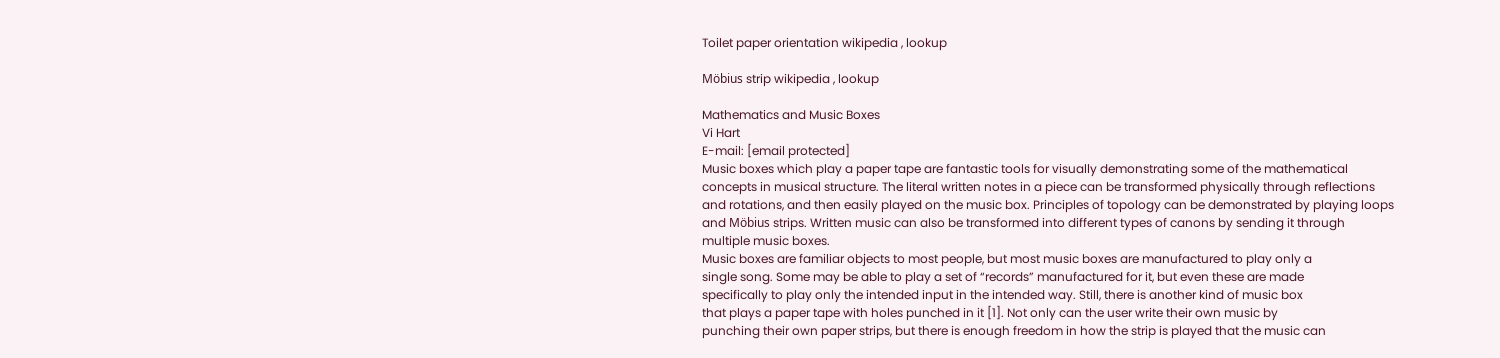Toilet paper orientation wikipedia , lookup

Möbius strip wikipedia , lookup

Mathematics and Music Boxes
Vi Hart
E-mail: [email protected]
Music boxes which play a paper tape are fantastic tools for visually demonstrating some of the mathematical
concepts in musical structure. The literal written notes in a piece can be transformed physically through reflections
and rotations, and then easily played on the music box. Principles of topology can be demonstrated by playing loops
and Möbius strips. Written music can also be transformed into different types of canons by sending it through
multiple music boxes.
Music boxes are familiar objects to most people, but most music boxes are manufactured to play only a
single song. Some may be able to play a set of “records” manufactured for it, but even these are made
specifically to play only the intended input in the intended way. Still, there is another kind of music box
that plays a paper tape with holes punched in it [1]. Not only can the user write their own music by
punching their own paper strips, but there is enough freedom in how the strip is played that the music can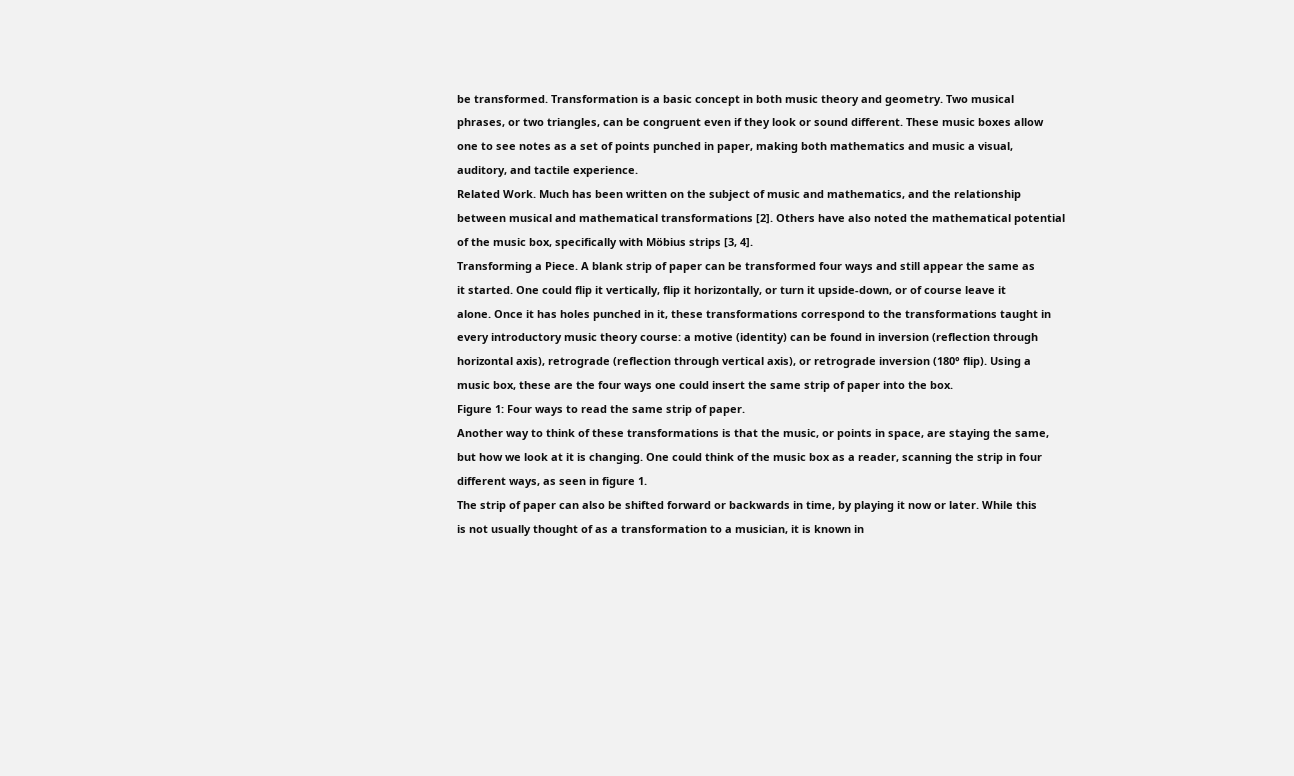be transformed. Transformation is a basic concept in both music theory and geometry. Two musical
phrases, or two triangles, can be congruent even if they look or sound different. These music boxes allow
one to see notes as a set of points punched in paper, making both mathematics and music a visual,
auditory, and tactile experience.
Related Work. Much has been written on the subject of music and mathematics, and the relationship
between musical and mathematical transformations [2]. Others have also noted the mathematical potential
of the music box, specifically with Möbius strips [3, 4].
Transforming a Piece. A blank strip of paper can be transformed four ways and still appear the same as
it started. One could flip it vertically, flip it horizontally, or turn it upside-down, or of course leave it
alone. Once it has holes punched in it, these transformations correspond to the transformations taught in
every introductory music theory course: a motive (identity) can be found in inversion (reflection through
horizontal axis), retrograde (reflection through vertical axis), or retrograde inversion (180° flip). Using a
music box, these are the four ways one could insert the same strip of paper into the box.
Figure 1: Four ways to read the same strip of paper.
Another way to think of these transformations is that the music, or points in space, are staying the same,
but how we look at it is changing. One could think of the music box as a reader, scanning the strip in four
different ways, as seen in figure 1.
The strip of paper can also be shifted forward or backwards in time, by playing it now or later. While this
is not usually thought of as a transformation to a musician, it is known in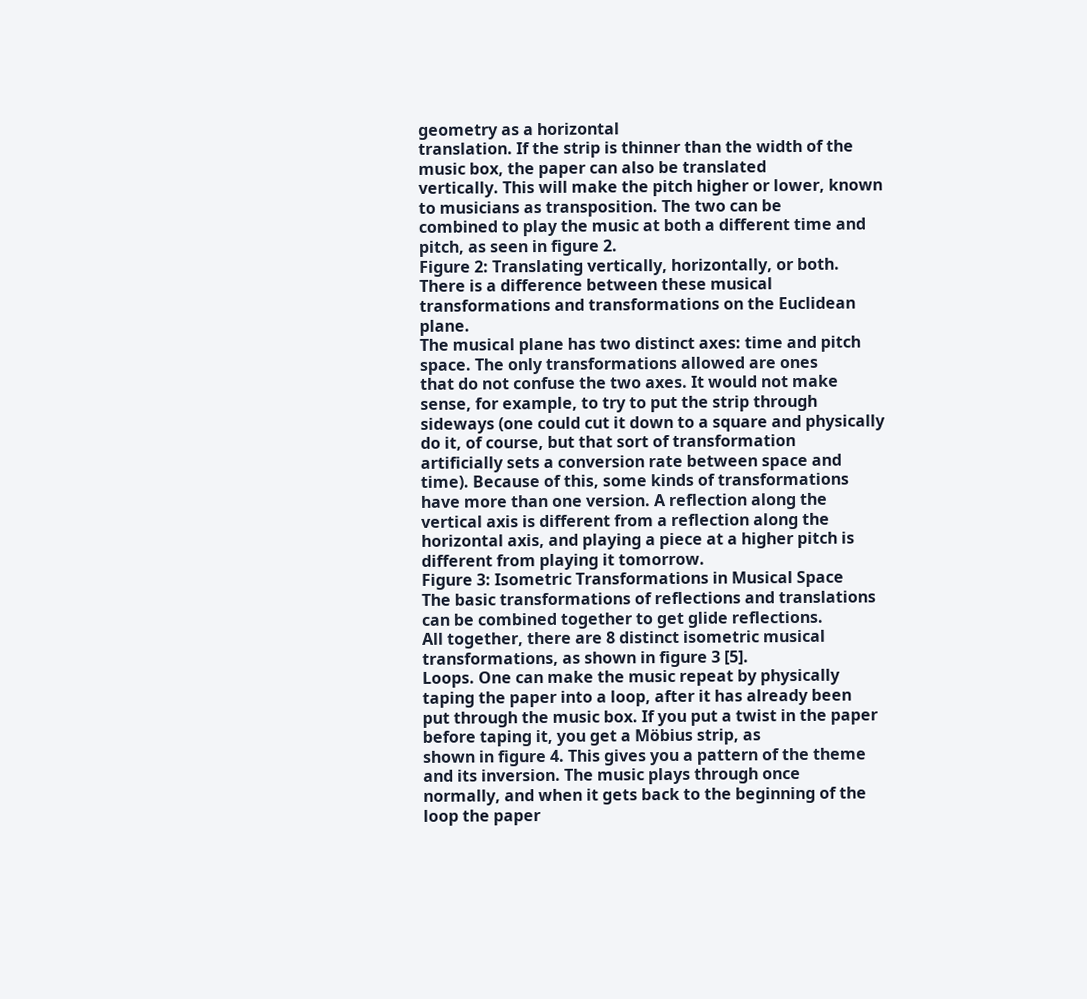geometry as a horizontal
translation. If the strip is thinner than the width of the music box, the paper can also be translated
vertically. This will make the pitch higher or lower, known to musicians as transposition. The two can be
combined to play the music at both a different time and pitch, as seen in figure 2.
Figure 2: Translating vertically, horizontally, or both.
There is a difference between these musical transformations and transformations on the Euclidean plane.
The musical plane has two distinct axes: time and pitch space. The only transformations allowed are ones
that do not confuse the two axes. It would not make sense, for example, to try to put the strip through
sideways (one could cut it down to a square and physically do it, of course, but that sort of transformation
artificially sets a conversion rate between space and time). Because of this, some kinds of transformations
have more than one version. A reflection along the vertical axis is different from a reflection along the
horizontal axis, and playing a piece at a higher pitch is different from playing it tomorrow.
Figure 3: Isometric Transformations in Musical Space
The basic transformations of reflections and translations can be combined together to get glide reflections.
All together, there are 8 distinct isometric musical transformations, as shown in figure 3 [5].
Loops. One can make the music repeat by physically taping the paper into a loop, after it has already been
put through the music box. If you put a twist in the paper before taping it, you get a Möbius strip, as
shown in figure 4. This gives you a pattern of the theme and its inversion. The music plays through once
normally, and when it gets back to the beginning of the loop the paper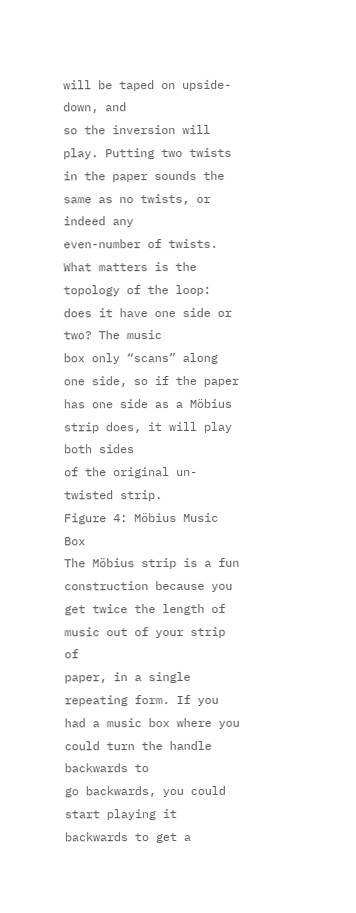will be taped on upside-down, and
so the inversion will play. Putting two twists in the paper sounds the same as no twists, or indeed any
even-number of twists. What matters is the topology of the loop: does it have one side or two? The music
box only “scans” along one side, so if the paper has one side as a Möbius strip does, it will play both sides
of the original un-twisted strip.
Figure 4: Möbius Music Box
The Möbius strip is a fun construction because you get twice the length of music out of your strip of
paper, in a single repeating form. If you had a music box where you could turn the handle backwards to
go backwards, you could start playing it backwards to get a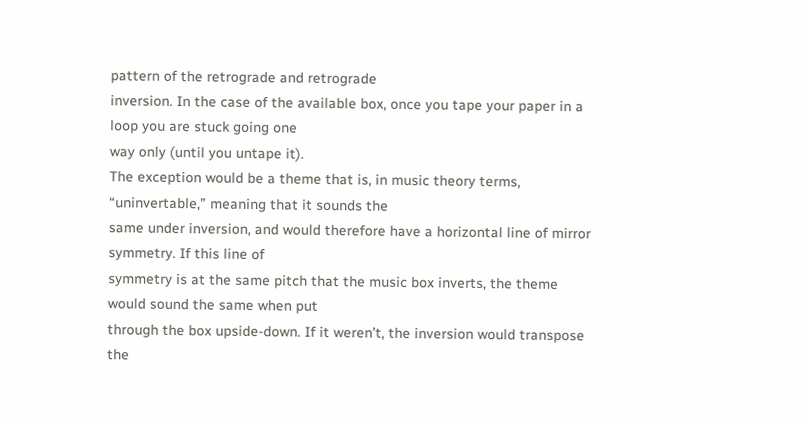pattern of the retrograde and retrograde
inversion. In the case of the available box, once you tape your paper in a loop you are stuck going one
way only (until you untape it).
The exception would be a theme that is, in music theory terms, “uninvertable,” meaning that it sounds the
same under inversion, and would therefore have a horizontal line of mirror symmetry. If this line of
symmetry is at the same pitch that the music box inverts, the theme would sound the same when put
through the box upside-down. If it weren’t, the inversion would transpose the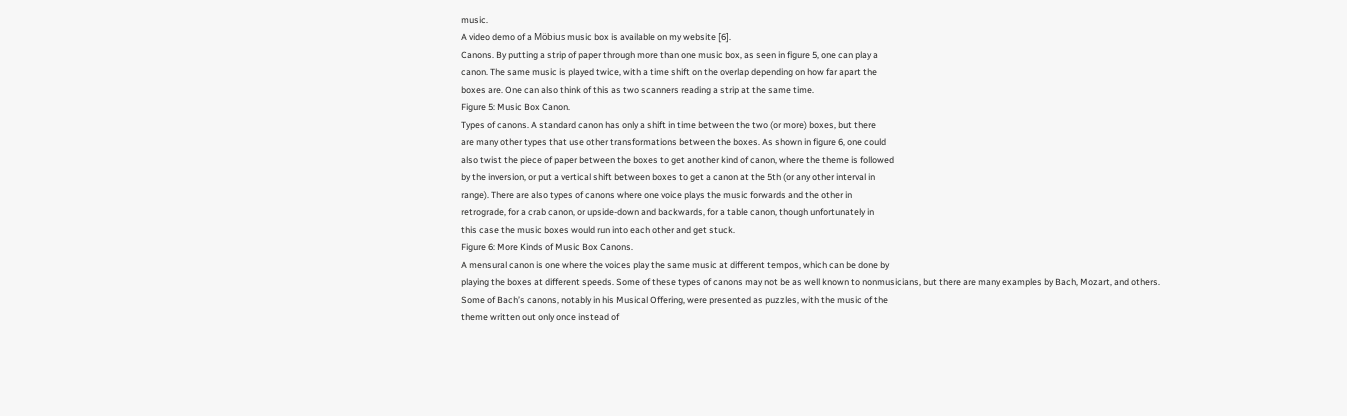music.
A video demo of a Möbius music box is available on my website [6].
Canons. By putting a strip of paper through more than one music box, as seen in figure 5, one can play a
canon. The same music is played twice, with a time shift on the overlap depending on how far apart the
boxes are. One can also think of this as two scanners reading a strip at the same time.
Figure 5: Music Box Canon.
Types of canons. A standard canon has only a shift in time between the two (or more) boxes, but there
are many other types that use other transformations between the boxes. As shown in figure 6, one could
also twist the piece of paper between the boxes to get another kind of canon, where the theme is followed
by the inversion, or put a vertical shift between boxes to get a canon at the 5th (or any other interval in
range). There are also types of canons where one voice plays the music forwards and the other in
retrograde, for a crab canon, or upside-down and backwards, for a table canon, though unfortunately in
this case the music boxes would run into each other and get stuck.
Figure 6: More Kinds of Music Box Canons.
A mensural canon is one where the voices play the same music at different tempos, which can be done by
playing the boxes at different speeds. Some of these types of canons may not be as well known to nonmusicians, but there are many examples by Bach, Mozart, and others.
Some of Bach’s canons, notably in his Musical Offering, were presented as puzzles, with the music of the
theme written out only once instead of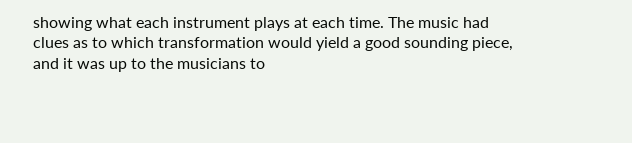showing what each instrument plays at each time. The music had
clues as to which transformation would yield a good sounding piece, and it was up to the musicians to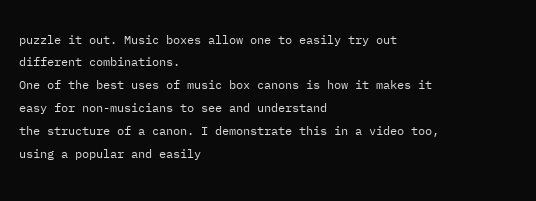puzzle it out. Music boxes allow one to easily try out different combinations.
One of the best uses of music box canons is how it makes it easy for non-musicians to see and understand
the structure of a canon. I demonstrate this in a video too, using a popular and easily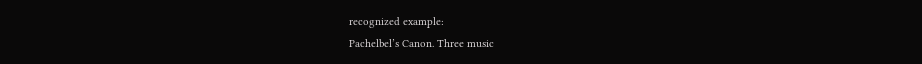recognized example:
Pachelbel’s Canon. Three music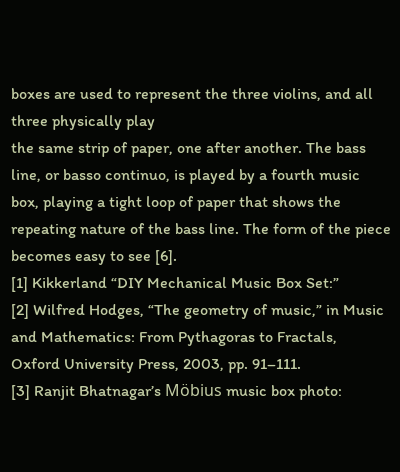boxes are used to represent the three violins, and all three physically play
the same strip of paper, one after another. The bass line, or basso continuo, is played by a fourth music
box, playing a tight loop of paper that shows the repeating nature of the bass line. The form of the piece
becomes easy to see [6].
[1] Kikkerland “DIY Mechanical Music Box Set:”
[2] Wilfred Hodges, “The geometry of music,” in Music and Mathematics: From Pythagoras to Fractals,
Oxford University Press, 2003, pp. 91–111.
[3] Ranjit Bhatnagar’s Möbius music box photo: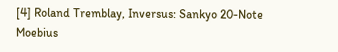[4] Roland Tremblay, Inversus: Sankyo 20-Note Moebius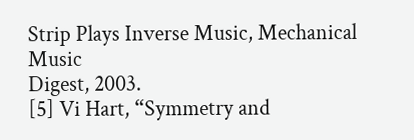Strip Plays Inverse Music, Mechanical Music
Digest, 2003.
[5] Vi Hart, “Symmetry and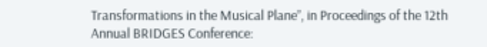Transformations in the Musical Plane”, in Proceedings of the 12th
Annual BRIDGES Conference: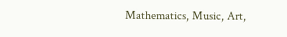Mathematics, Music, Art,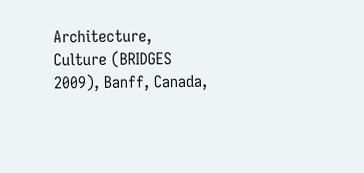Architecture, Culture (BRIDGES
2009), Banff, Canada,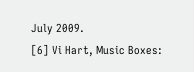July 2009.
[6] Vi Hart, Music Boxes: